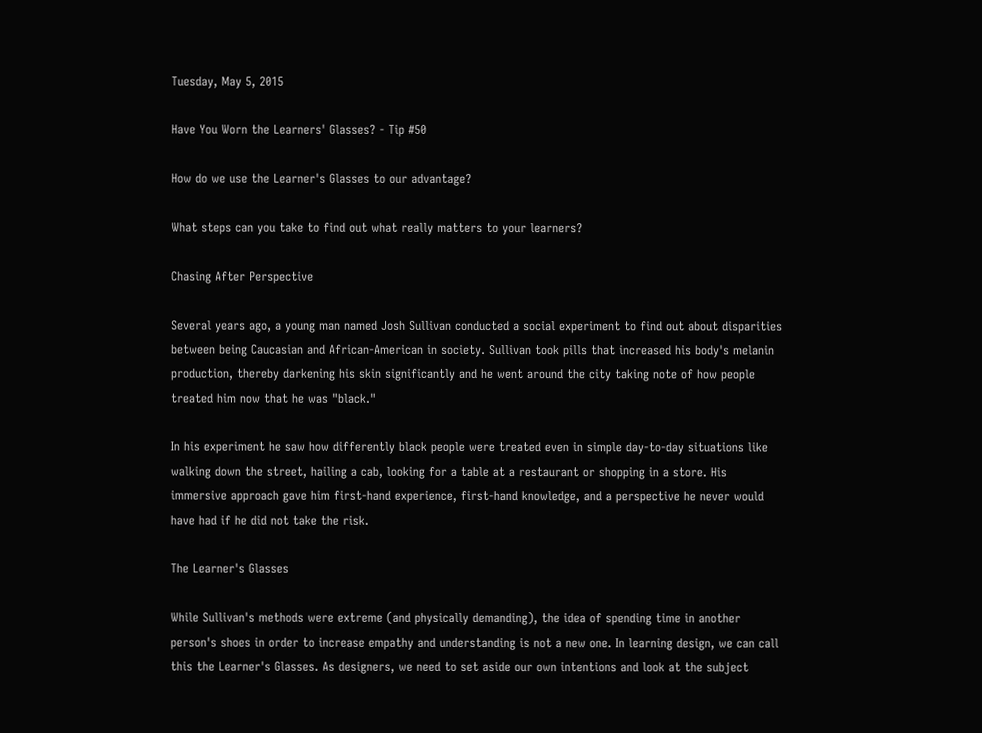Tuesday, May 5, 2015

Have You Worn the Learners' Glasses? - Tip #50

How do we use the Learner's Glasses to our advantage?

What steps can you take to find out what really matters to your learners?

Chasing After Perspective

Several years ago, a young man named Josh Sullivan conducted a social experiment to find out about disparities between being Caucasian and African-American in society. Sullivan took pills that increased his body's melanin production, thereby darkening his skin significantly and he went around the city taking note of how people treated him now that he was "black."

In his experiment he saw how differently black people were treated even in simple day-to-day situations like walking down the street, hailing a cab, looking for a table at a restaurant or shopping in a store. His immersive approach gave him first-hand experience, first-hand knowledge, and a perspective he never would have had if he did not take the risk.

The Learner's Glasses

While Sullivan's methods were extreme (and physically demanding), the idea of spending time in another person's shoes in order to increase empathy and understanding is not a new one. In learning design, we can call this the Learner's Glasses. As designers, we need to set aside our own intentions and look at the subject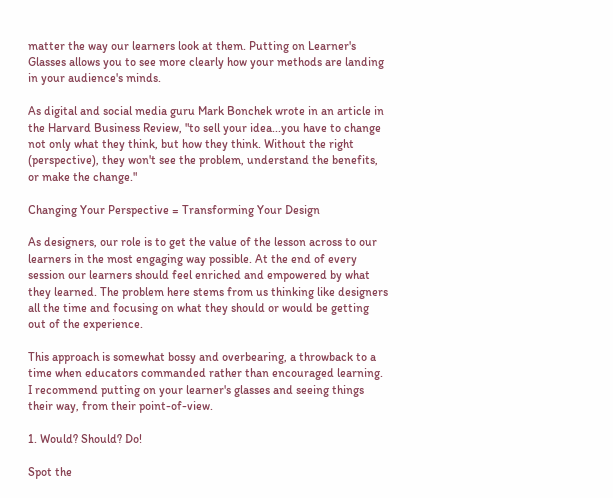matter the way our learners look at them. Putting on Learner's Glasses allows you to see more clearly how your methods are landing in your audience's minds.

As digital and social media guru Mark Bonchek wrote in an article in the Harvard Business Review, "to sell your idea...you have to change not only what they think, but how they think. Without the right (perspective), they won't see the problem, understand the benefits, or make the change."

Changing Your Perspective = Transforming Your Design

As designers, our role is to get the value of the lesson across to our learners in the most engaging way possible. At the end of every session our learners should feel enriched and empowered by what they learned. The problem here stems from us thinking like designers all the time and focusing on what they should or would be getting out of the experience.

This approach is somewhat bossy and overbearing, a throwback to a time when educators commanded rather than encouraged learning. I recommend putting on your learner's glasses and seeing things their way, from their point-of-view.

1. Would? Should? Do!

Spot the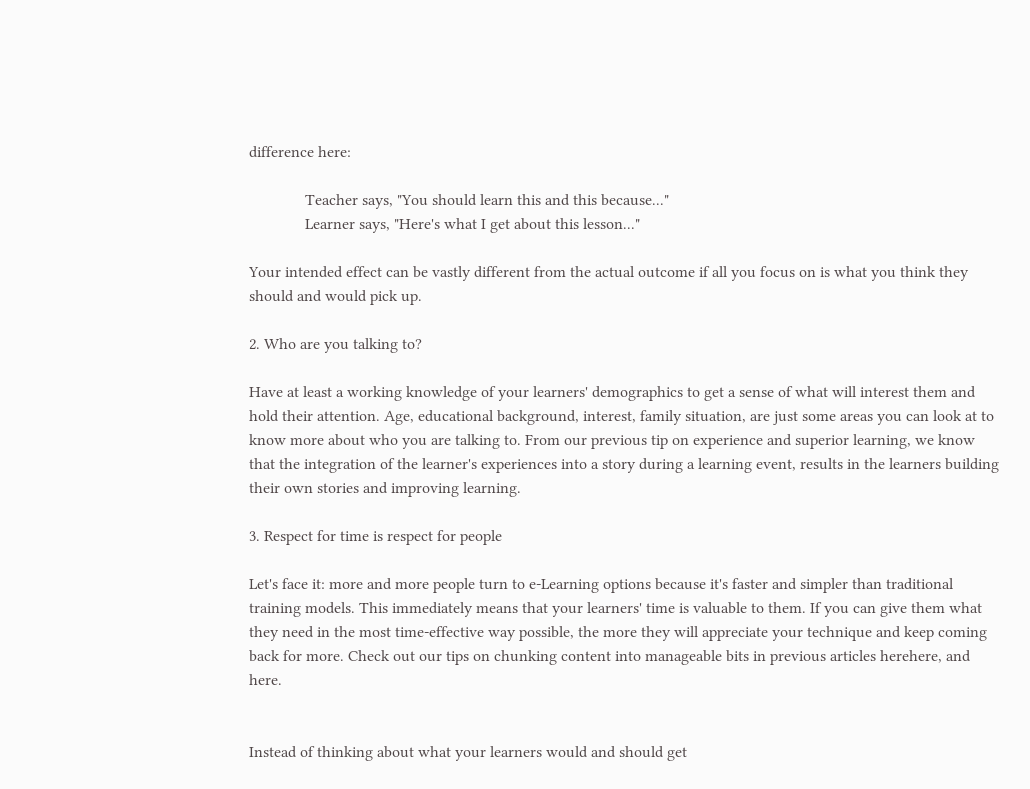difference here:

              Teacher says, "You should learn this and this because..."
              Learner says, "Here's what I get about this lesson..."

Your intended effect can be vastly different from the actual outcome if all you focus on is what you think they should and would pick up.

2. Who are you talking to?

Have at least a working knowledge of your learners' demographics to get a sense of what will interest them and hold their attention. Age, educational background, interest, family situation, are just some areas you can look at to know more about who you are talking to. From our previous tip on experience and superior learning, we know that the integration of the learner's experiences into a story during a learning event, results in the learners building their own stories and improving learning.

3. Respect for time is respect for people

Let's face it: more and more people turn to e-Learning options because it's faster and simpler than traditional training models. This immediately means that your learners' time is valuable to them. If you can give them what they need in the most time-effective way possible, the more they will appreciate your technique and keep coming back for more. Check out our tips on chunking content into manageable bits in previous articles herehere, and here.


Instead of thinking about what your learners would and should get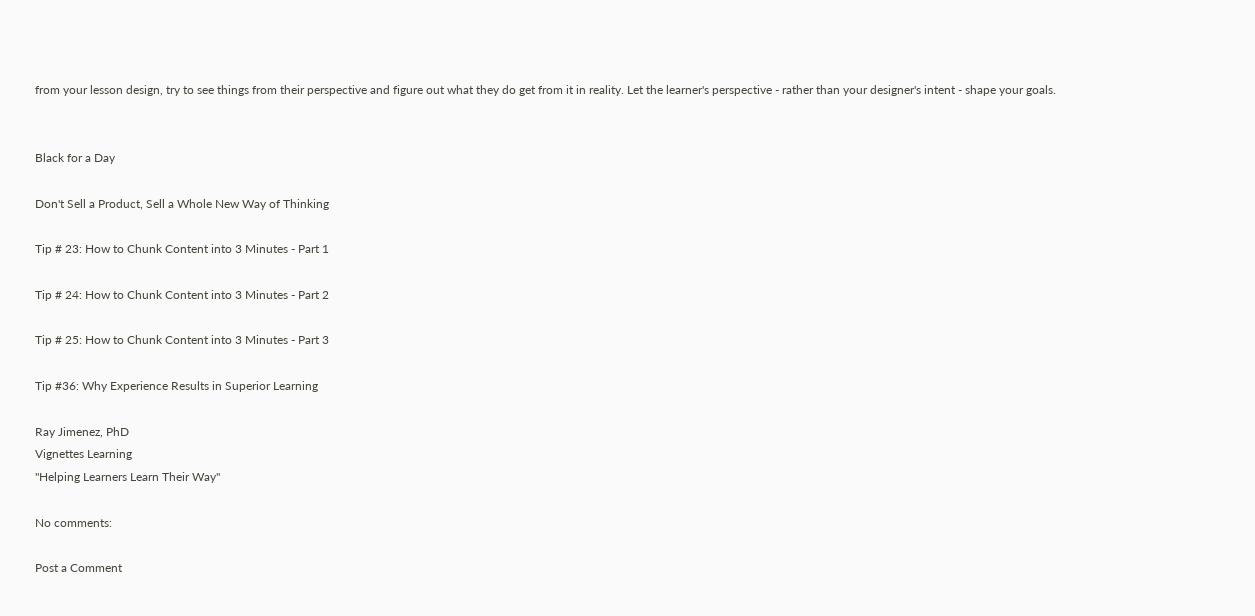from your lesson design, try to see things from their perspective and figure out what they do get from it in reality. Let the learner's perspective - rather than your designer's intent - shape your goals.


Black for a Day

Don't Sell a Product, Sell a Whole New Way of Thinking

Tip # 23: How to Chunk Content into 3 Minutes - Part 1

Tip # 24: How to Chunk Content into 3 Minutes - Part 2

Tip # 25: How to Chunk Content into 3 Minutes - Part 3

Tip #36: Why Experience Results in Superior Learning

Ray Jimenez, PhD
Vignettes Learning
"Helping Learners Learn Their Way"

No comments:

Post a Comment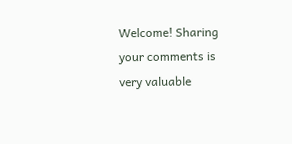Welcome! Sharing your comments is very valuable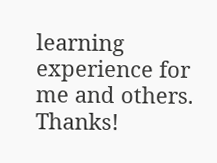learning experience for me and others. Thanks!